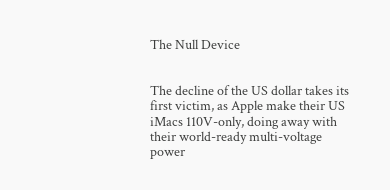The Null Device


The decline of the US dollar takes its first victim, as Apple make their US iMacs 110V-only, doing away with their world-ready multi-voltage power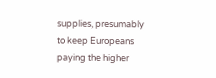supplies, presumably to keep Europeans paying the higher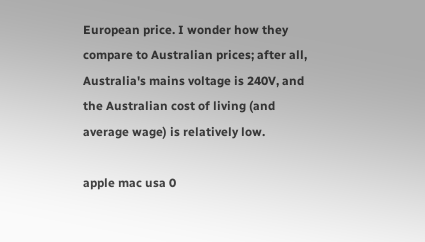European price. I wonder how they compare to Australian prices; after all, Australia's mains voltage is 240V, and the Australian cost of living (and average wage) is relatively low.

apple mac usa 0